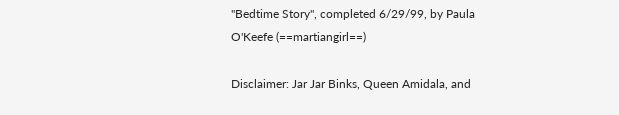"Bedtime Story", completed 6/29/99, by Paula O'Keefe (==martiangirl==)

Disclaimer: Jar Jar Binks, Queen Amidala, and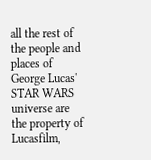all the rest of the people and places of George Lucas' STAR WARS universe are the property of Lucasfilm,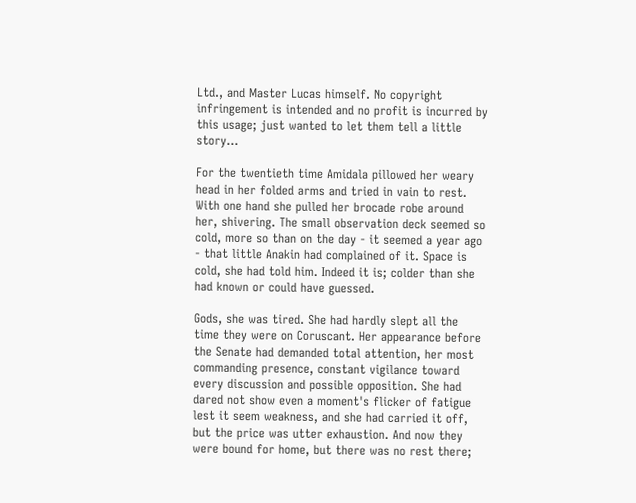Ltd., and Master Lucas himself. No copyright infringement is intended and no profit is incurred by this usage; just wanted to let them tell a little story…

For the twentieth time Amidala pillowed her weary head in her folded arms and tried in vain to rest. With one hand she pulled her brocade robe around her, shivering. The small observation deck seemed so cold, more so than on the day - it seemed a year ago - that little Anakin had complained of it. Space is cold, she had told him. Indeed it is; colder than she had known or could have guessed.

Gods, she was tired. She had hardly slept all the time they were on Coruscant. Her appearance before the Senate had demanded total attention, her most commanding presence, constant vigilance toward every discussion and possible opposition. She had dared not show even a moment's flicker of fatigue lest it seem weakness, and she had carried it off, but the price was utter exhaustion. And now they were bound for home, but there was no rest there;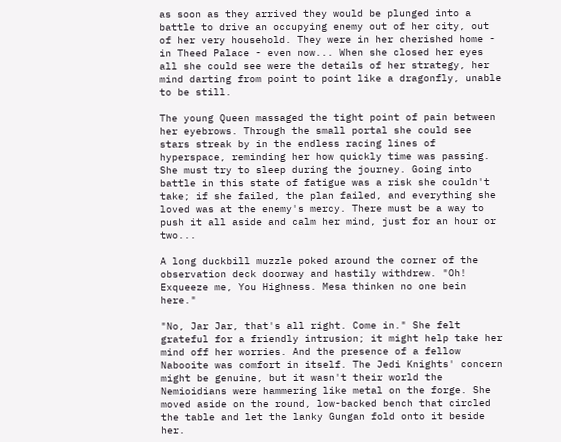as soon as they arrived they would be plunged into a battle to drive an occupying enemy out of her city, out of her very household. They were in her cherished home - in Theed Palace - even now... When she closed her eyes all she could see were the details of her strategy, her mind darting from point to point like a dragonfly, unable to be still.

The young Queen massaged the tight point of pain between her eyebrows. Through the small portal she could see stars streak by in the endless racing lines of hyperspace, reminding her how quickly time was passing. She must try to sleep during the journey. Going into battle in this state of fatigue was a risk she couldn't take; if she failed, the plan failed, and everything she loved was at the enemy's mercy. There must be a way to push it all aside and calm her mind, just for an hour or two...

A long duckbill muzzle poked around the corner of the observation deck doorway and hastily withdrew. "Oh! Exqueeze me, You Highness. Mesa thinken no one bein here."

"No, Jar Jar, that's all right. Come in." She felt grateful for a friendly intrusion; it might help take her mind off her worries. And the presence of a fellow Nabooite was comfort in itself. The Jedi Knights' concern might be genuine, but it wasn't their world the Nemioidians were hammering like metal on the forge. She moved aside on the round, low-backed bench that circled the table and let the lanky Gungan fold onto it beside her.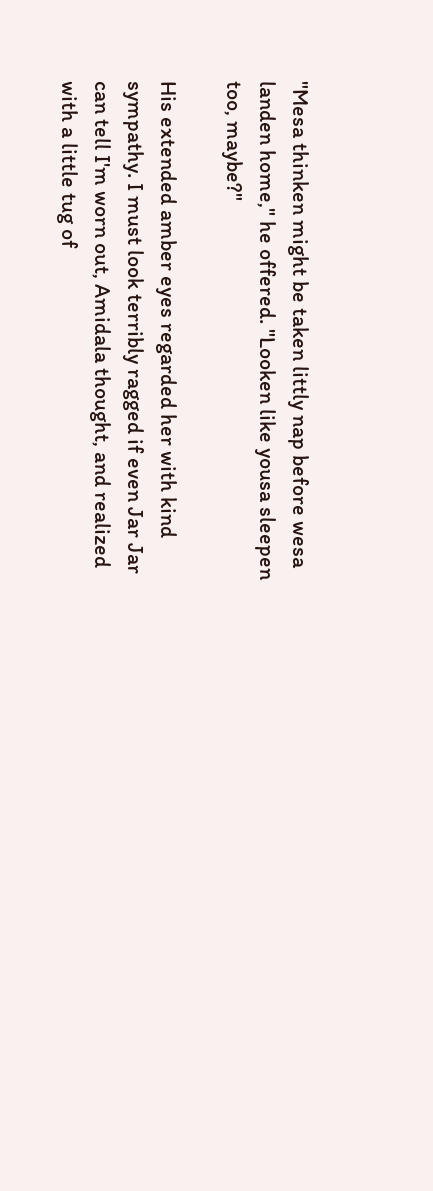"Mesa thinken might be taken littly nap before wesa landen home," he offered. "Looken like yousa sleepen too, maybe?"

His extended amber eyes regarded her with kind sympathy. I must look terribly ragged if even Jar Jar can tell I'm worn out, Amidala thought, and realized with a little tug of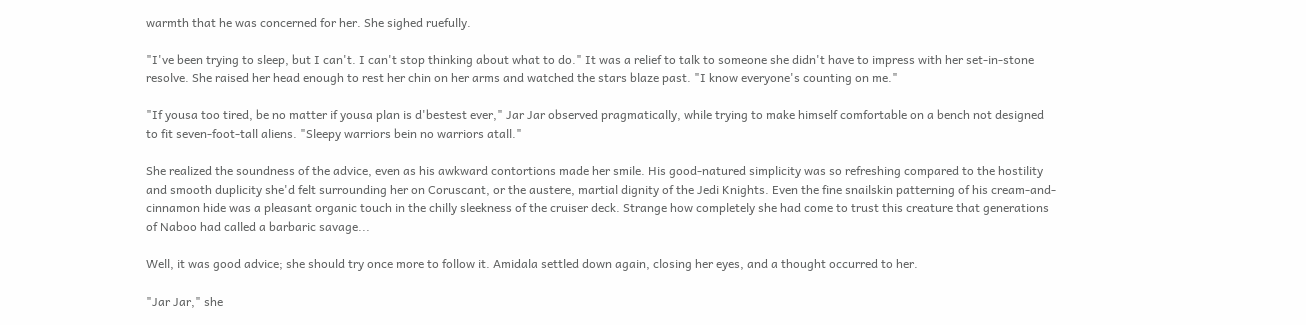warmth that he was concerned for her. She sighed ruefully.

"I've been trying to sleep, but I can't. I can't stop thinking about what to do." It was a relief to talk to someone she didn't have to impress with her set-in-stone resolve. She raised her head enough to rest her chin on her arms and watched the stars blaze past. "I know everyone's counting on me."

"If yousa too tired, be no matter if yousa plan is d'bestest ever," Jar Jar observed pragmatically, while trying to make himself comfortable on a bench not designed to fit seven-foot-tall aliens. "Sleepy warriors bein no warriors atall."

She realized the soundness of the advice, even as his awkward contortions made her smile. His good-natured simplicity was so refreshing compared to the hostility and smooth duplicity she'd felt surrounding her on Coruscant, or the austere, martial dignity of the Jedi Knights. Even the fine snailskin patterning of his cream-and-cinnamon hide was a pleasant organic touch in the chilly sleekness of the cruiser deck. Strange how completely she had come to trust this creature that generations of Naboo had called a barbaric savage...

Well, it was good advice; she should try once more to follow it. Amidala settled down again, closing her eyes, and a thought occurred to her.

"Jar Jar," she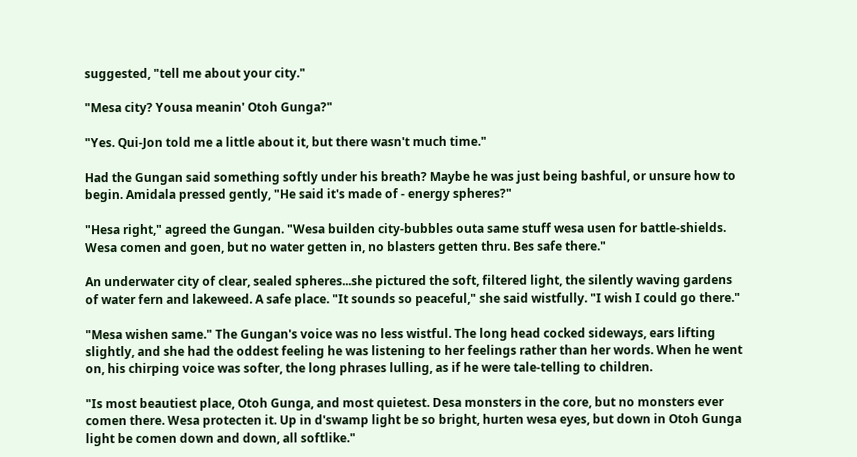suggested, "tell me about your city."

"Mesa city? Yousa meanin' Otoh Gunga?"

"Yes. Qui-Jon told me a little about it, but there wasn't much time."

Had the Gungan said something softly under his breath? Maybe he was just being bashful, or unsure how to begin. Amidala pressed gently, "He said it's made of - energy spheres?"

"Hesa right," agreed the Gungan. "Wesa builden city-bubbles outa same stuff wesa usen for battle-shields. Wesa comen and goen, but no water getten in, no blasters getten thru. Bes safe there."

An underwater city of clear, sealed spheres...she pictured the soft, filtered light, the silently waving gardens of water fern and lakeweed. A safe place. "It sounds so peaceful," she said wistfully. "I wish I could go there."

"Mesa wishen same." The Gungan's voice was no less wistful. The long head cocked sideways, ears lifting slightly, and she had the oddest feeling he was listening to her feelings rather than her words. When he went on, his chirping voice was softer, the long phrases lulling, as if he were tale-telling to children.

"Is most beautiest place, Otoh Gunga, and most quietest. Desa monsters in the core, but no monsters ever comen there. Wesa protecten it. Up in d'swamp light be so bright, hurten wesa eyes, but down in Otoh Gunga light be comen down and down, all softlike."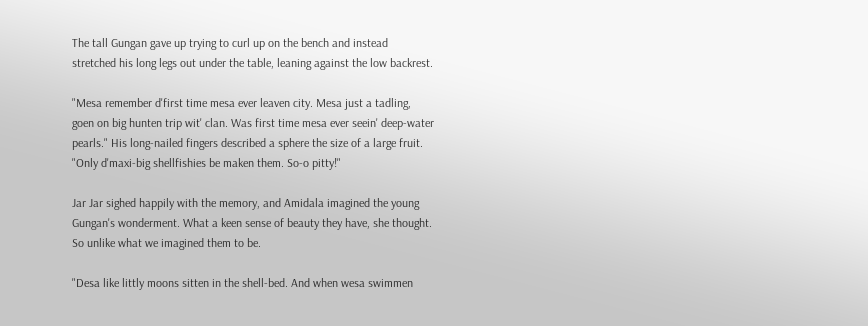The tall Gungan gave up trying to curl up on the bench and instead stretched his long legs out under the table, leaning against the low backrest.

"Mesa remember d'first time mesa ever leaven city. Mesa just a tadling, goen on big hunten trip wit' clan. Was first time mesa ever seein' deep-water pearls." His long-nailed fingers described a sphere the size of a large fruit. "Only d'maxi-big shellfishies be maken them. So-o pitty!"

Jar Jar sighed happily with the memory, and Amidala imagined the young Gungan's wonderment. What a keen sense of beauty they have, she thought. So unlike what we imagined them to be.

"Desa like littly moons sitten in the shell-bed. And when wesa swimmen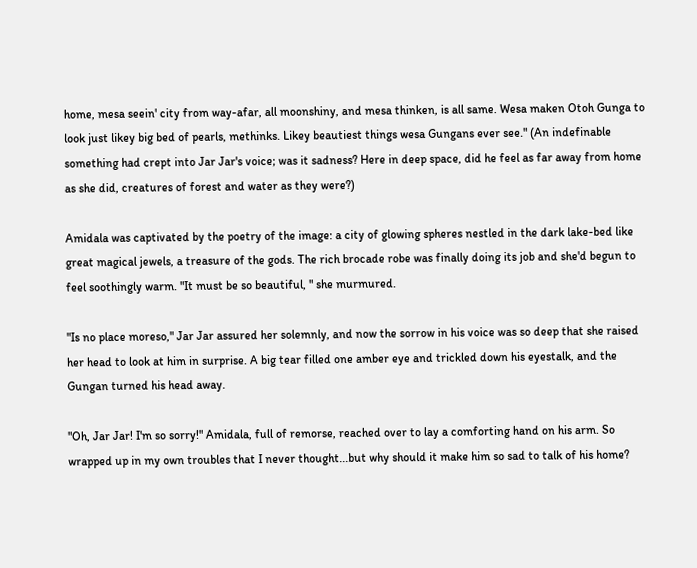home, mesa seein' city from way-afar, all moonshiny, and mesa thinken, is all same. Wesa maken Otoh Gunga to look just likey big bed of pearls, methinks. Likey beautiest things wesa Gungans ever see." (An indefinable something had crept into Jar Jar's voice; was it sadness? Here in deep space, did he feel as far away from home as she did, creatures of forest and water as they were?)

Amidala was captivated by the poetry of the image: a city of glowing spheres nestled in the dark lake-bed like great magical jewels, a treasure of the gods. The rich brocade robe was finally doing its job and she'd begun to feel soothingly warm. "It must be so beautiful, " she murmured.

"Is no place moreso," Jar Jar assured her solemnly, and now the sorrow in his voice was so deep that she raised her head to look at him in surprise. A big tear filled one amber eye and trickled down his eyestalk, and the Gungan turned his head away.

"Oh, Jar Jar! I'm so sorry!" Amidala, full of remorse, reached over to lay a comforting hand on his arm. So wrapped up in my own troubles that I never thought...but why should it make him so sad to talk of his home?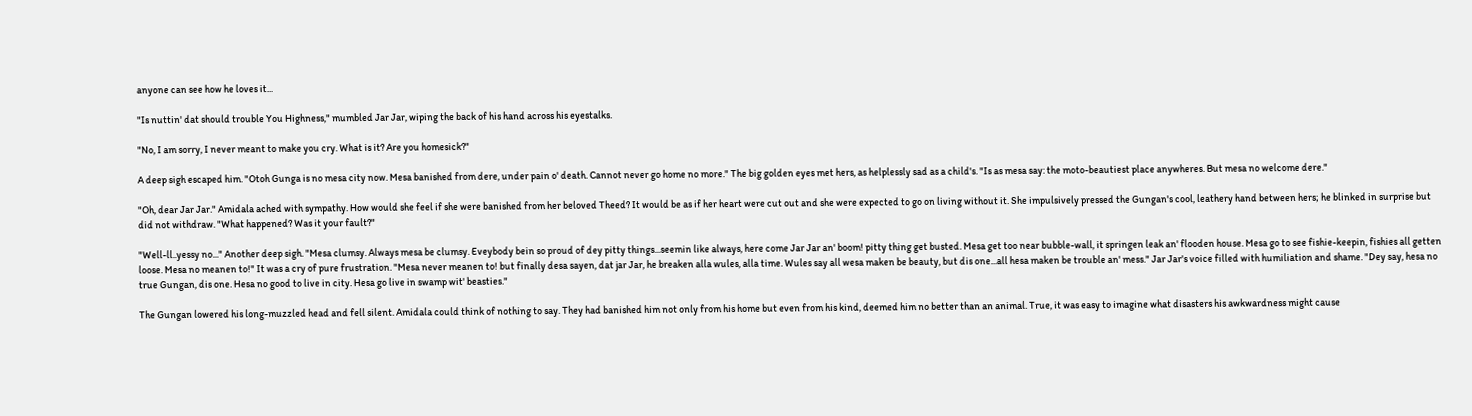anyone can see how he loves it...

"Is nuttin' dat should trouble You Highness," mumbled Jar Jar, wiping the back of his hand across his eyestalks.

"No, I am sorry, I never meant to make you cry. What is it? Are you homesick?"

A deep sigh escaped him. "Otoh Gunga is no mesa city now. Mesa banished from dere, under pain o' death. Cannot never go home no more." The big golden eyes met hers, as helplessly sad as a child's. "Is as mesa say: the moto-beautiest place anywheres. But mesa no welcome dere."

"Oh, dear Jar Jar." Amidala ached with sympathy. How would she feel if she were banished from her beloved Theed? It would be as if her heart were cut out and she were expected to go on living without it. She impulsively pressed the Gungan's cool, leathery hand between hers; he blinked in surprise but did not withdraw. "What happened? Was it your fault?"

"Well-ll..yessy no..." Another deep sigh. "Mesa clumsy. Always mesa be clumsy. Eveybody bein so proud of dey pitty things...seemin like always, here come Jar Jar an' boom! pitty thing get busted. Mesa get too near bubble-wall, it springen leak an' flooden house. Mesa go to see fishie-keepin, fishies all getten loose. Mesa no meanen to!" It was a cry of pure frustration. "Mesa never meanen to! but finally desa sayen, dat jar Jar, he breaken alla wules, alla time. Wules say all wesa maken be beauty, but dis one...all hesa maken be trouble an' mess." Jar Jar's voice filled with humiliation and shame. "Dey say, hesa no true Gungan, dis one. Hesa no good to live in city. Hesa go live in swamp wit' beasties."

The Gungan lowered his long-muzzled head and fell silent. Amidala could think of nothing to say. They had banished him not only from his home but even from his kind, deemed him no better than an animal. True, it was easy to imagine what disasters his awkwardness might cause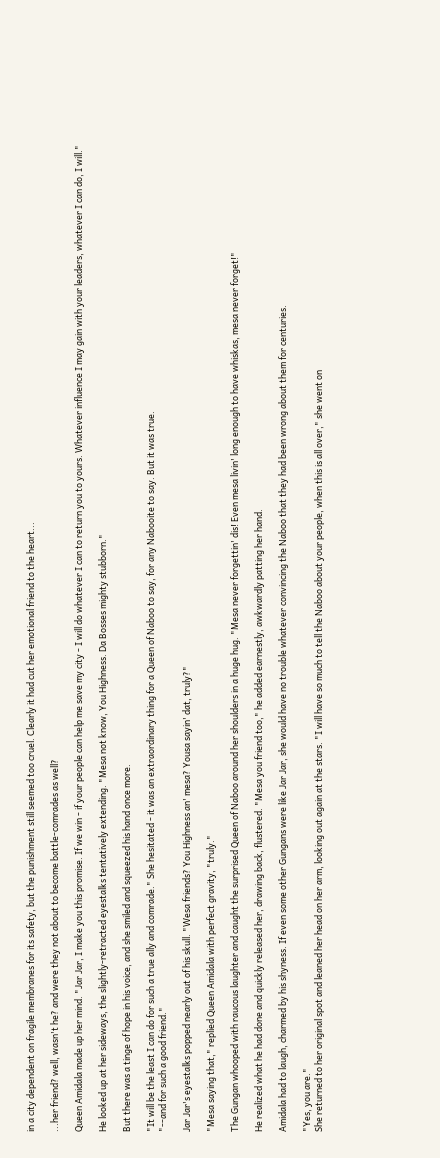in a city dependent on fragile membranes for its safety, but the punishment still seemed too cruel. Clearly it had cut her emotional friend to the heart...

...her friend? well, wasn't he? and were they not about to become battle-comrades as well?

Queen Amidala made up her mind. "Jar Jar, I make you this promise. If we win - if your people can help me save my city - I will do whatever I can to return you to yours. Whatever influence I may gain with your leaders, whatever I can do, I will."

He looked up at her sideways, the slightly-retracted eyestalks tentatively extending. "Mesa not know, You Highness. Da Bosses mighty stubborn."

But there was a tinge of hope in his voice, and she smiled and squeezed his hand once more.

"It will be the least I can do for such a true ally and comrade." She hesitated - it was an extraordinary thing for a Queen of Naboo to say, for any Nabooite to say. But it was true.
"--and for such a good friend."

Jar Jar's eyestalks popped nearly out of his skull. "Wesa friends? You Highness an' mesa? Yousa sayin' dat, truly?"

"Mesa saying that," replied Queen Amidala with perfect gravity, "truly."

The Gungan whooped with raucous laughter and caught the surprised Queen of Naboo around her shoulders in a huge hug. "Mesa never forgettin' dis! Even mesa livin' long enough to have whiskas, mesa never forget!"

He realized what he had done and quickly released her, drawing back, flustered. "Mesa you friend too," he added earnestly, awkwardly patting her hand.

Amidala had to laugh, charmed by his shyness. If even some other Gungans were like Jar Jar, she would have no trouble whatever convincing the Naboo that they had been wrong about them for centuries.

"Yes, you are."
She returned to her original spot and leaned her head on her arm, looking out again at the stars. "I will have so much to tell the Naboo about your people, when this is all over," she went on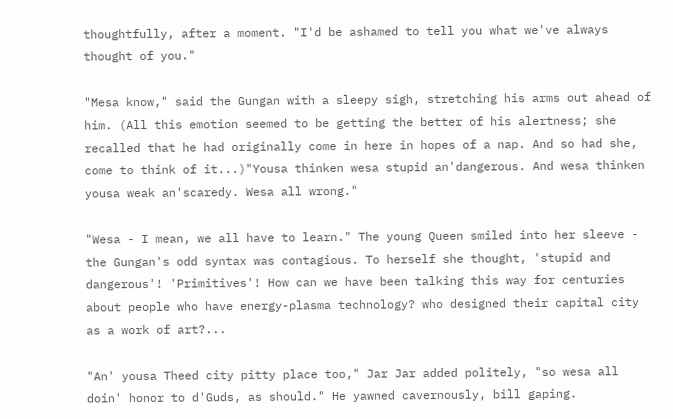thoughtfully, after a moment. "I'd be ashamed to tell you what we've always thought of you."

"Mesa know," said the Gungan with a sleepy sigh, stretching his arms out ahead of him. (All this emotion seemed to be getting the better of his alertness; she recalled that he had originally come in here in hopes of a nap. And so had she, come to think of it...)"Yousa thinken wesa stupid an'dangerous. And wesa thinken yousa weak an'scaredy. Wesa all wrong."

"Wesa - I mean, we all have to learn." The young Queen smiled into her sleeve - the Gungan's odd syntax was contagious. To herself she thought, 'stupid and dangerous'! 'Primitives'! How can we have been talking this way for centuries about people who have energy-plasma technology? who designed their capital city as a work of art?...

"An' yousa Theed city pitty place too," Jar Jar added politely, "so wesa all doin' honor to d'Guds, as should." He yawned cavernously, bill gaping.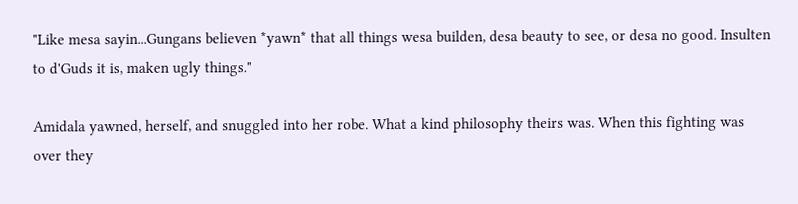"Like mesa sayin...Gungans believen *yawn* that all things wesa builden, desa beauty to see, or desa no good. Insulten to d'Guds it is, maken ugly things."

Amidala yawned, herself, and snuggled into her robe. What a kind philosophy theirs was. When this fighting was over they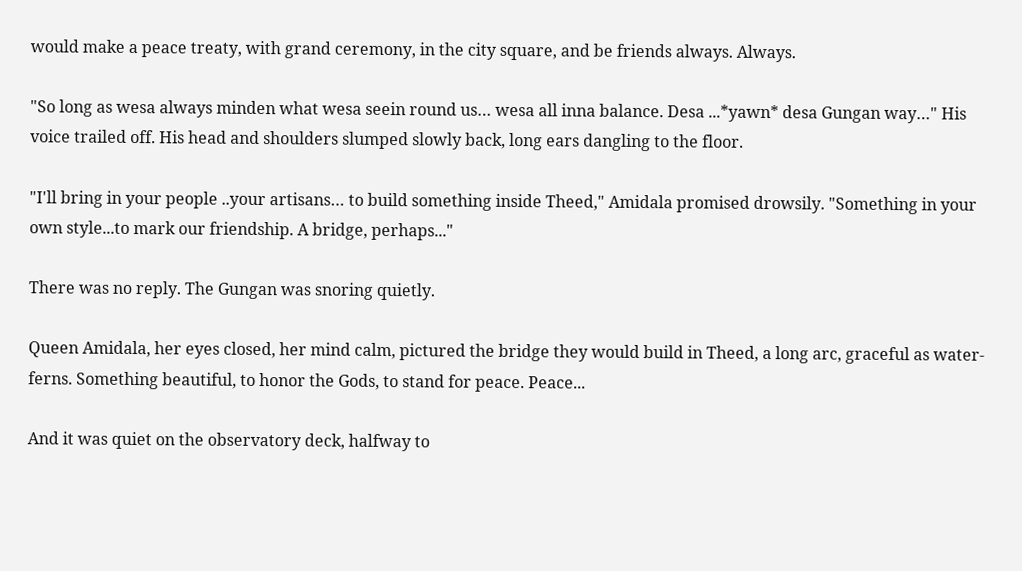would make a peace treaty, with grand ceremony, in the city square, and be friends always. Always.

"So long as wesa always minden what wesa seein round us… wesa all inna balance. Desa ...*yawn* desa Gungan way…" His voice trailed off. His head and shoulders slumped slowly back, long ears dangling to the floor.

"I'll bring in your people ..your artisans… to build something inside Theed," Amidala promised drowsily. "Something in your own style...to mark our friendship. A bridge, perhaps..."

There was no reply. The Gungan was snoring quietly.

Queen Amidala, her eyes closed, her mind calm, pictured the bridge they would build in Theed, a long arc, graceful as water-ferns. Something beautiful, to honor the Gods, to stand for peace. Peace...

And it was quiet on the observatory deck, halfway to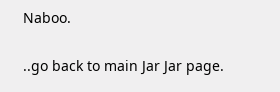Naboo.

..go back to main Jar Jar page.